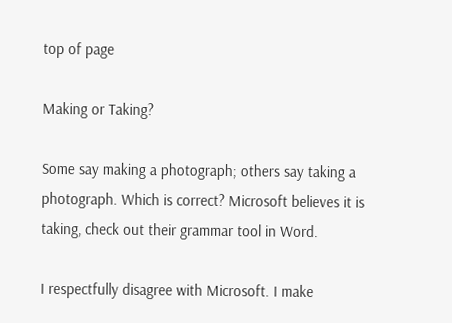top of page

Making or Taking?

Some say making a photograph; others say taking a photograph. Which is correct? Microsoft believes it is taking, check out their grammar tool in Word.

I respectfully disagree with Microsoft. I make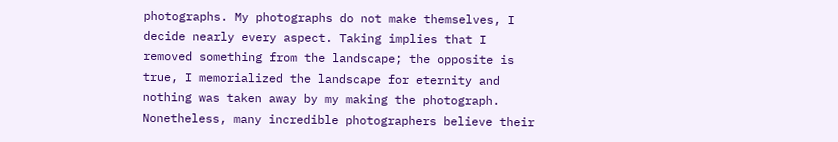photographs. My photographs do not make themselves, I decide nearly every aspect. Taking implies that I removed something from the landscape; the opposite is true, I memorialized the landscape for eternity and nothing was taken away by my making the photograph. Nonetheless, many incredible photographers believe their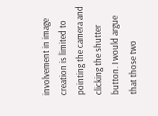involvement in image creation is limited to pointing the camera and clicking the shutter button. I would argue that those two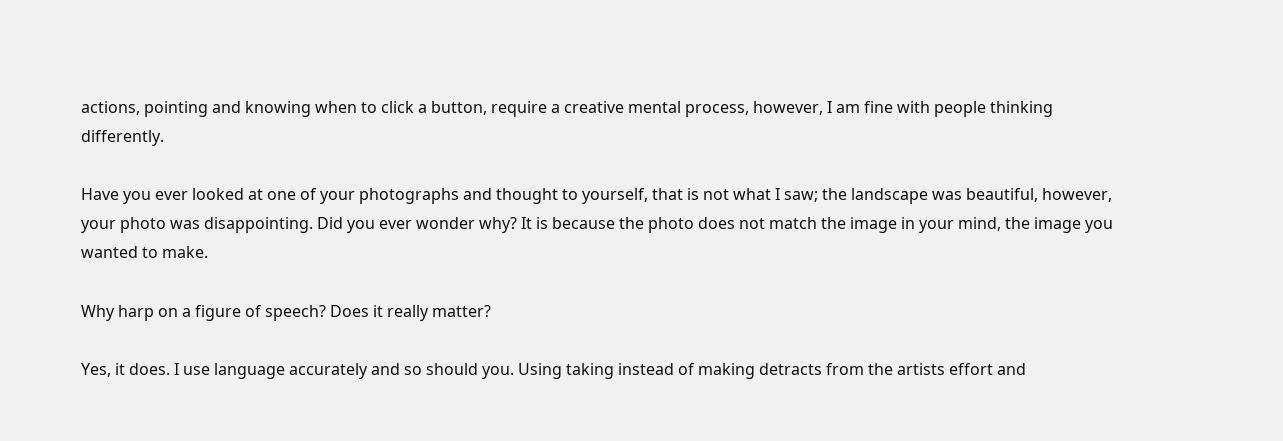actions, pointing and knowing when to click a button, require a creative mental process, however, I am fine with people thinking differently.

Have you ever looked at one of your photographs and thought to yourself, that is not what I saw; the landscape was beautiful, however, your photo was disappointing. Did you ever wonder why? It is because the photo does not match the image in your mind, the image you wanted to make.

Why harp on a figure of speech? Does it really matter?

Yes, it does. I use language accurately and so should you. Using taking instead of making detracts from the artists effort and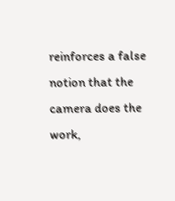reinforces a false notion that the camera does the work,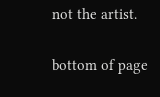not the artist.


bottom of page